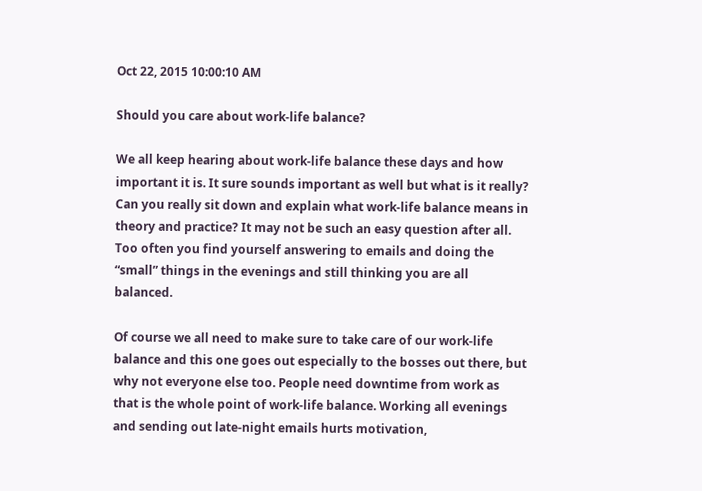Oct 22, 2015 10:00:10 AM

Should you care about work-life balance?

We all keep hearing about work-life balance these days and how important it is. It sure sounds important as well but what is it really? Can you really sit down and explain what work-life balance means in theory and practice? It may not be such an easy question after all. Too often you find yourself answering to emails and doing the “small” things in the evenings and still thinking you are all balanced.

Of course we all need to make sure to take care of our work-life balance and this one goes out especially to the bosses out there, but why not everyone else too. People need downtime from work as that is the whole point of work-life balance. Working all evenings and sending out late-night emails hurts motivation,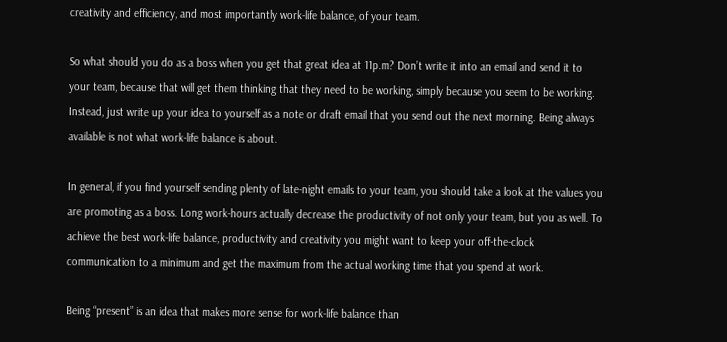creativity and efficiency, and most importantly work-life balance, of your team.

So what should you do as a boss when you get that great idea at 11p.m? Don’t write it into an email and send it to your team, because that will get them thinking that they need to be working, simply because you seem to be working. Instead, just write up your idea to yourself as a note or draft email that you send out the next morning. Being always available is not what work-life balance is about.

In general, if you find yourself sending plenty of late-night emails to your team, you should take a look at the values you are promoting as a boss. Long work-hours actually decrease the productivity of not only your team, but you as well. To achieve the best work-life balance, productivity and creativity you might want to keep your off-the-clock communication to a minimum and get the maximum from the actual working time that you spend at work.

Being “present” is an idea that makes more sense for work-life balance than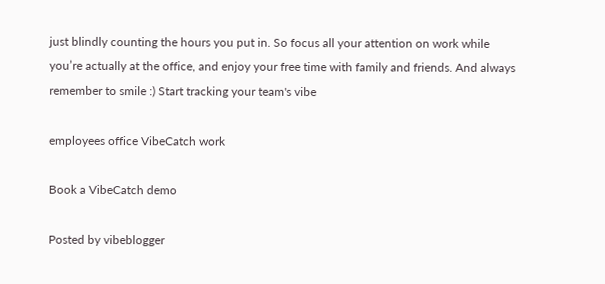just blindly counting the hours you put in. So focus all your attention on work while you’re actually at the office, and enjoy your free time with family and friends. And always remember to smile :) Start tracking your team's vibe

employees office VibeCatch work

Book a VibeCatch demo

Posted by vibeblogger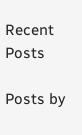Recent Posts

Posts by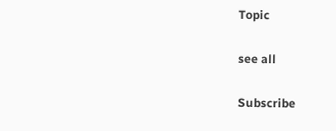Topic

see all

Subscribe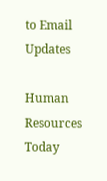to Email Updates

Human Resources Today